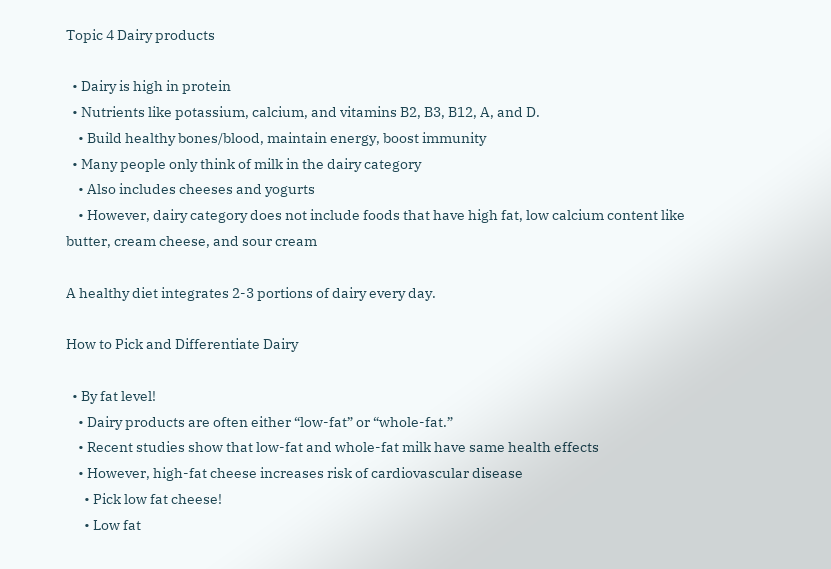Topic 4 Dairy products

  • Dairy is high in protein
  • Nutrients like potassium, calcium, and vitamins B2, B3, B12, A, and D.
    • Build healthy bones/blood, maintain energy, boost immunity
  • Many people only think of milk in the dairy category
    • Also includes cheeses and yogurts
    • However, dairy category does not include foods that have high fat, low calcium content like butter, cream cheese, and sour cream

A healthy diet integrates 2-3 portions of dairy every day.

How to Pick and Differentiate Dairy

  • By fat level!
    • Dairy products are often either “low-fat” or “whole-fat.”
    • Recent studies show that low-fat and whole-fat milk have same health effects
    • However, high-fat cheese increases risk of cardiovascular disease
      • Pick low fat cheese!
      • Low fat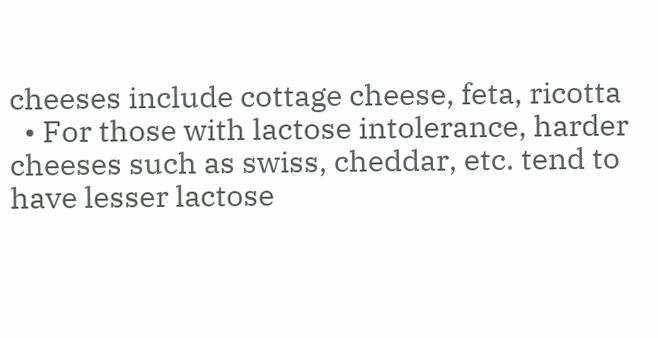cheeses include cottage cheese, feta, ricotta
  • For those with lactose intolerance, harder cheeses such as swiss, cheddar, etc. tend to have lesser lactose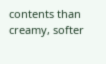contents than creamy, softer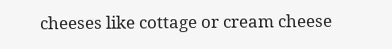cheeses like cottage or cream cheese